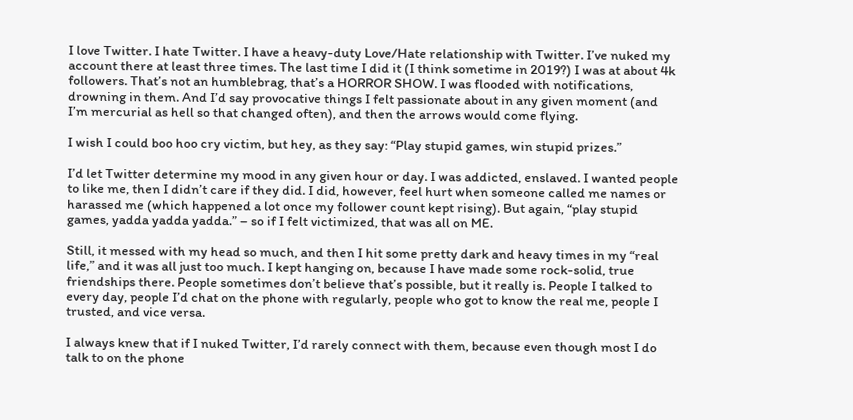I love Twitter. I hate Twitter. I have a heavy-duty Love/Hate relationship with Twitter. I’ve nuked my account there at least three times. The last time I did it (I think sometime in 2019?) I was at about 4k followers. That’s not an humblebrag, that’s a HORROR SHOW. I was flooded with notifications, drowning in them. And I’d say provocative things I felt passionate about in any given moment (and I’m mercurial as hell so that changed often), and then the arrows would come flying.

I wish I could boo hoo cry victim, but hey, as they say: “Play stupid games, win stupid prizes.”

I’d let Twitter determine my mood in any given hour or day. I was addicted, enslaved. I wanted people to like me, then I didn’t care if they did. I did, however, feel hurt when someone called me names or harassed me (which happened a lot once my follower count kept rising). But again, “play stupid games, yadda yadda yadda.” – so if I felt victimized, that was all on ME.

Still, it messed with my head so much, and then I hit some pretty dark and heavy times in my “real life,” and it was all just too much. I kept hanging on, because I have made some rock-solid, true friendships there. People sometimes don’t believe that’s possible, but it really is. People I talked to every day, people I’d chat on the phone with regularly, people who got to know the real me, people I trusted, and vice versa.

I always knew that if I nuked Twitter, I’d rarely connect with them, because even though most I do talk to on the phone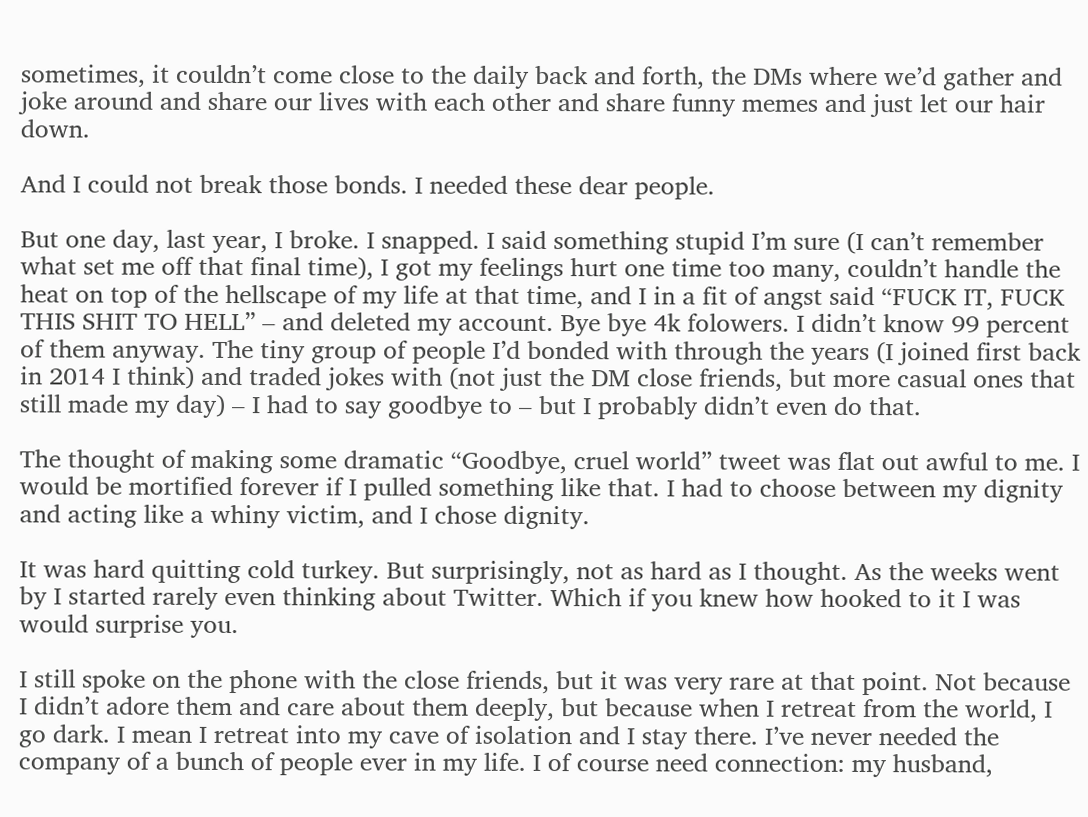sometimes, it couldn’t come close to the daily back and forth, the DMs where we’d gather and joke around and share our lives with each other and share funny memes and just let our hair down.

And I could not break those bonds. I needed these dear people.

But one day, last year, I broke. I snapped. I said something stupid I’m sure (I can’t remember what set me off that final time), I got my feelings hurt one time too many, couldn’t handle the heat on top of the hellscape of my life at that time, and I in a fit of angst said “FUCK IT, FUCK THIS SHIT TO HELL” – and deleted my account. Bye bye 4k folowers. I didn’t know 99 percent of them anyway. The tiny group of people I’d bonded with through the years (I joined first back in 2014 I think) and traded jokes with (not just the DM close friends, but more casual ones that still made my day) – I had to say goodbye to – but I probably didn’t even do that.

The thought of making some dramatic “Goodbye, cruel world” tweet was flat out awful to me. I would be mortified forever if I pulled something like that. I had to choose between my dignity and acting like a whiny victim, and I chose dignity.

It was hard quitting cold turkey. But surprisingly, not as hard as I thought. As the weeks went by I started rarely even thinking about Twitter. Which if you knew how hooked to it I was would surprise you.

I still spoke on the phone with the close friends, but it was very rare at that point. Not because I didn’t adore them and care about them deeply, but because when I retreat from the world, I go dark. I mean I retreat into my cave of isolation and I stay there. I’ve never needed the company of a bunch of people ever in my life. I of course need connection: my husband,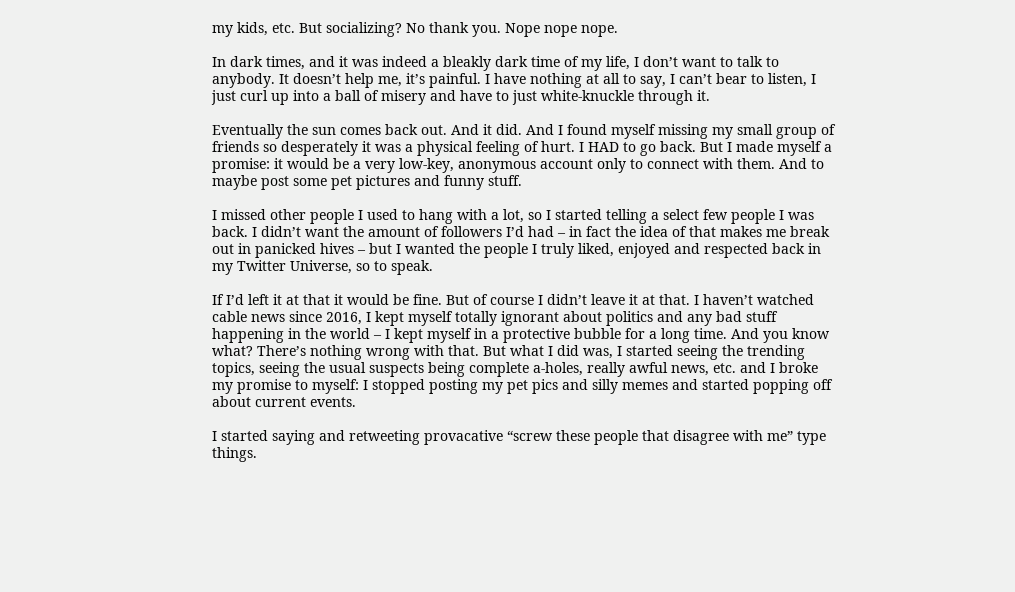my kids, etc. But socializing? No thank you. Nope nope nope.

In dark times, and it was indeed a bleakly dark time of my life, I don’t want to talk to anybody. It doesn’t help me, it’s painful. I have nothing at all to say, I can’t bear to listen, I just curl up into a ball of misery and have to just white-knuckle through it.

Eventually the sun comes back out. And it did. And I found myself missing my small group of friends so desperately it was a physical feeling of hurt. I HAD to go back. But I made myself a promise: it would be a very low-key, anonymous account only to connect with them. And to maybe post some pet pictures and funny stuff.

I missed other people I used to hang with a lot, so I started telling a select few people I was back. I didn’t want the amount of followers I’d had – in fact the idea of that makes me break out in panicked hives – but I wanted the people I truly liked, enjoyed and respected back in my Twitter Universe, so to speak.

If I’d left it at that it would be fine. But of course I didn’t leave it at that. I haven’t watched cable news since 2016, I kept myself totally ignorant about politics and any bad stuff happening in the world – I kept myself in a protective bubble for a long time. And you know what? There’s nothing wrong with that. But what I did was, I started seeing the trending topics, seeing the usual suspects being complete a-holes, really awful news, etc. and I broke my promise to myself: I stopped posting my pet pics and silly memes and started popping off about current events.

I started saying and retweeting provacative “screw these people that disagree with me” type things.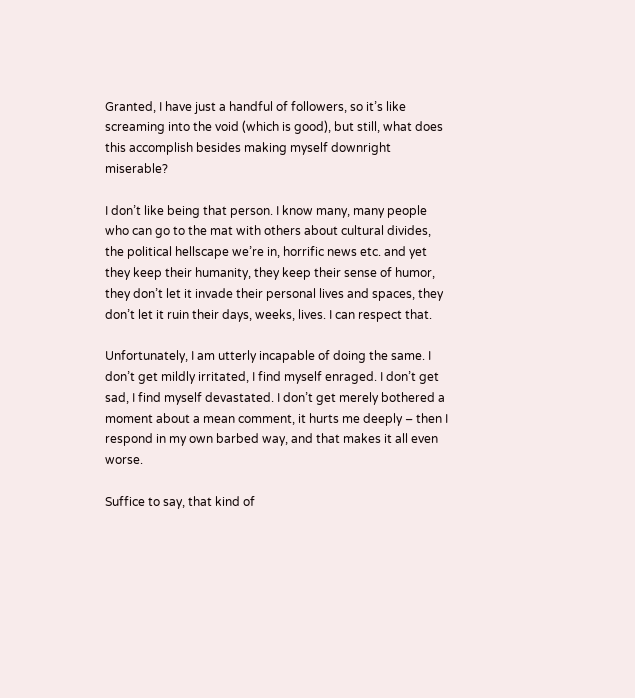Granted, I have just a handful of followers, so it’s like screaming into the void (which is good), but still, what does this accomplish besides making myself downright miserable?

I don’t like being that person. I know many, many people who can go to the mat with others about cultural divides, the political hellscape we’re in, horrific news etc. and yet they keep their humanity, they keep their sense of humor, they don’t let it invade their personal lives and spaces, they don’t let it ruin their days, weeks, lives. I can respect that.

Unfortunately, I am utterly incapable of doing the same. I don’t get mildly irritated, I find myself enraged. I don’t get sad, I find myself devastated. I don’t get merely bothered a moment about a mean comment, it hurts me deeply – then I respond in my own barbed way, and that makes it all even worse.

Suffice to say, that kind of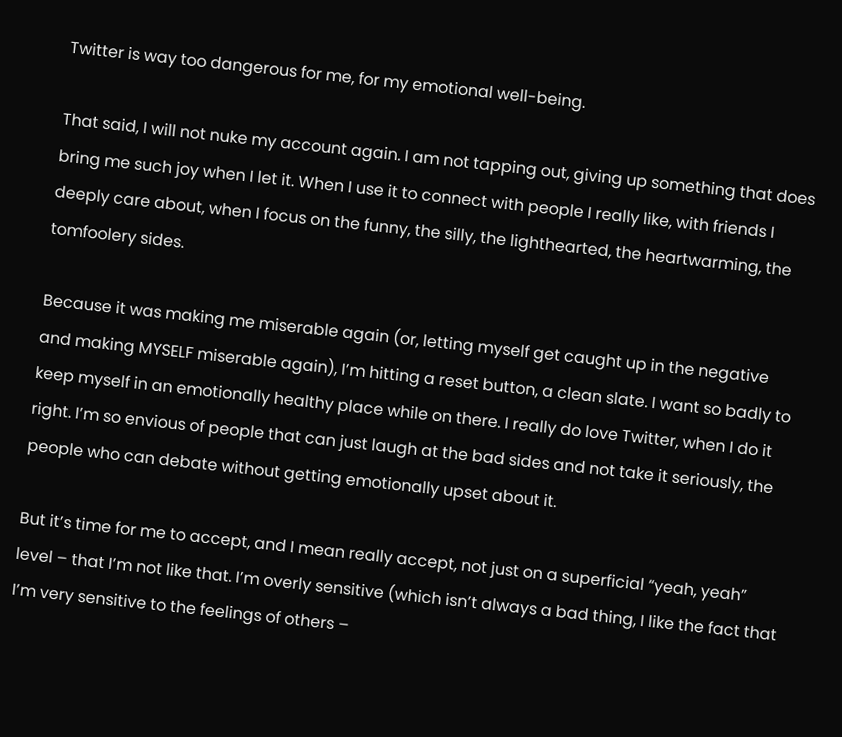Twitter is way too dangerous for me, for my emotional well-being.

That said, I will not nuke my account again. I am not tapping out, giving up something that does bring me such joy when I let it. When I use it to connect with people I really like, with friends I deeply care about, when I focus on the funny, the silly, the lighthearted, the heartwarming, the tomfoolery sides.

Because it was making me miserable again (or, letting myself get caught up in the negative and making MYSELF miserable again), I’m hitting a reset button, a clean slate. I want so badly to keep myself in an emotionally healthy place while on there. I really do love Twitter, when I do it right. I’m so envious of people that can just laugh at the bad sides and not take it seriously, the people who can debate without getting emotionally upset about it.

But it’s time for me to accept, and I mean really accept, not just on a superficial “yeah, yeah” level – that I’m not like that. I’m overly sensitive (which isn’t always a bad thing, I like the fact that I’m very sensitive to the feelings of others –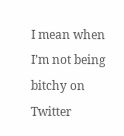I mean when I’m not being bitchy on Twitter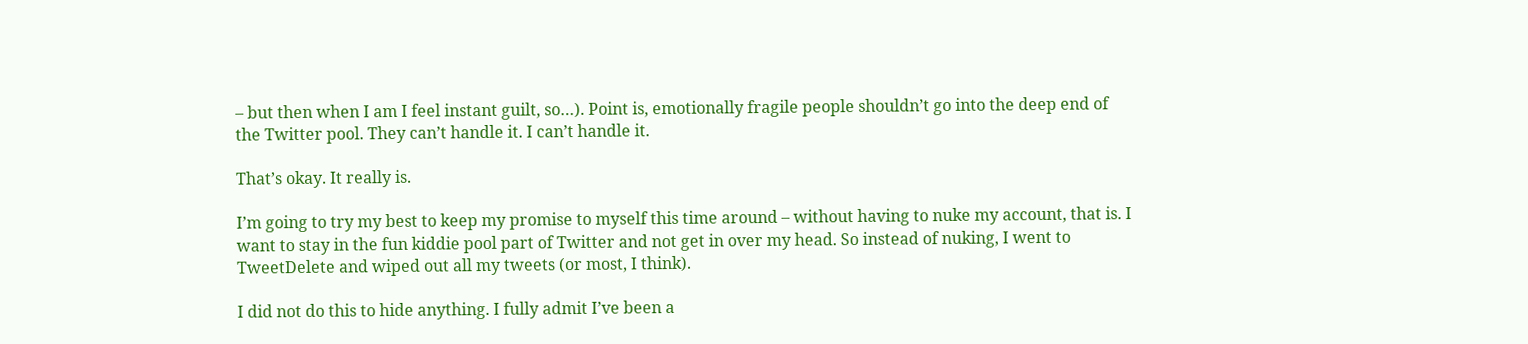– but then when I am I feel instant guilt, so…). Point is, emotionally fragile people shouldn’t go into the deep end of the Twitter pool. They can’t handle it. I can’t handle it.

That’s okay. It really is.

I’m going to try my best to keep my promise to myself this time around – without having to nuke my account, that is. I want to stay in the fun kiddie pool part of Twitter and not get in over my head. So instead of nuking, I went to TweetDelete and wiped out all my tweets (or most, I think).

I did not do this to hide anything. I fully admit I’ve been a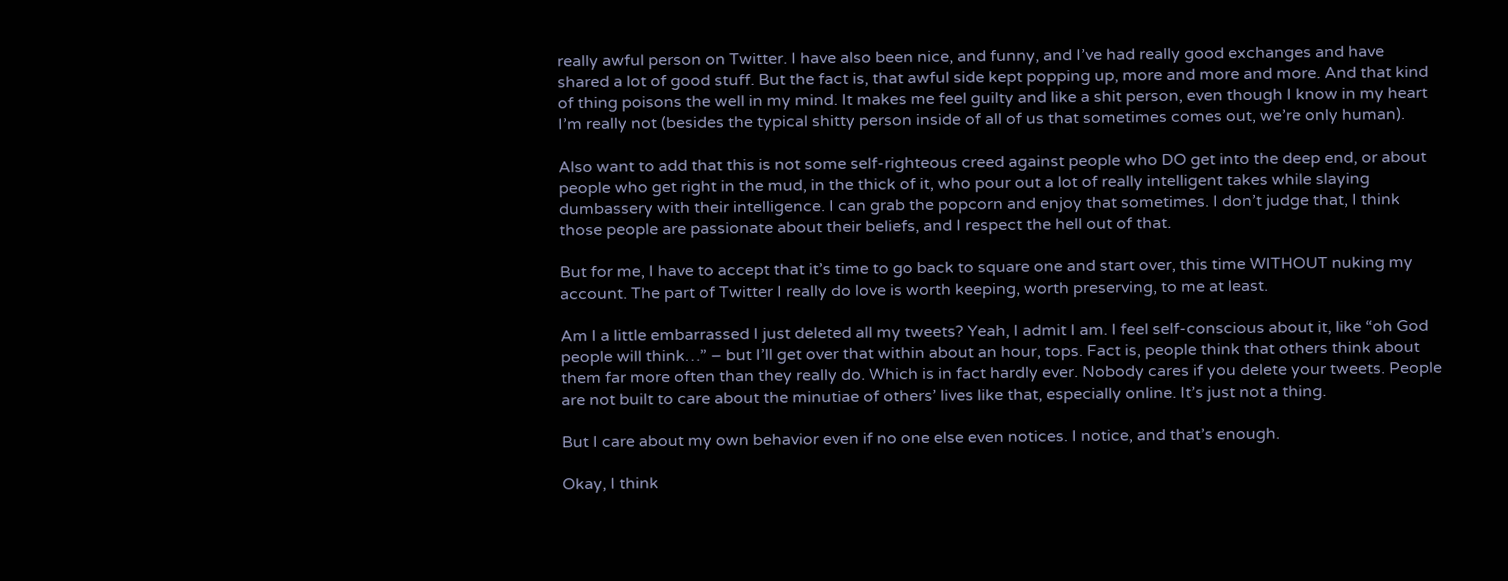really awful person on Twitter. I have also been nice, and funny, and I’ve had really good exchanges and have shared a lot of good stuff. But the fact is, that awful side kept popping up, more and more and more. And that kind of thing poisons the well in my mind. It makes me feel guilty and like a shit person, even though I know in my heart I’m really not (besides the typical shitty person inside of all of us that sometimes comes out, we’re only human).

Also want to add that this is not some self-righteous creed against people who DO get into the deep end, or about people who get right in the mud, in the thick of it, who pour out a lot of really intelligent takes while slaying dumbassery with their intelligence. I can grab the popcorn and enjoy that sometimes. I don’t judge that, I think those people are passionate about their beliefs, and I respect the hell out of that.

But for me, I have to accept that it’s time to go back to square one and start over, this time WITHOUT nuking my account. The part of Twitter I really do love is worth keeping, worth preserving, to me at least.

Am I a little embarrassed I just deleted all my tweets? Yeah, I admit I am. I feel self-conscious about it, like “oh God people will think…” – but I’ll get over that within about an hour, tops. Fact is, people think that others think about them far more often than they really do. Which is in fact hardly ever. Nobody cares if you delete your tweets. People are not built to care about the minutiae of others’ lives like that, especially online. It’s just not a thing.

But I care about my own behavior even if no one else even notices. I notice, and that’s enough.

Okay, I think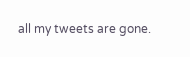all my tweets are gone.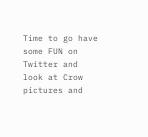Time to go have some FUN on Twitter and look at Crow pictures and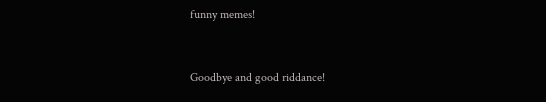funny memes!


Goodbye and good riddance!